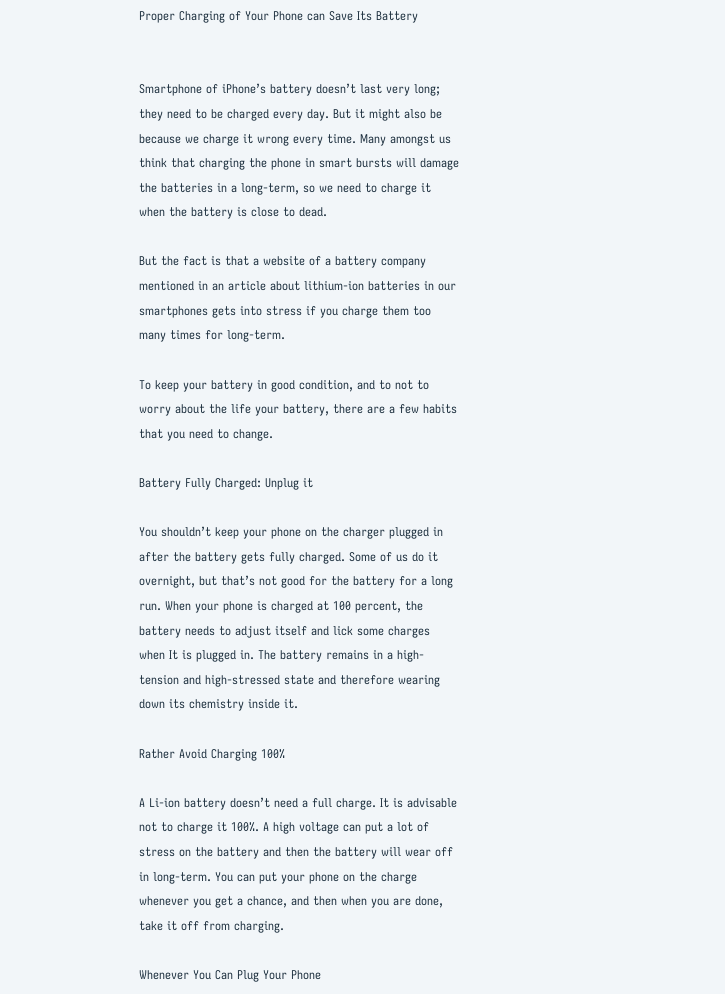Proper Charging of Your Phone can Save Its Battery


Smartphone of iPhone’s battery doesn’t last very long; they need to be charged every day. But it might also be because we charge it wrong every time. Many amongst us think that charging the phone in smart bursts will damage the batteries in a long-term, so we need to charge it when the battery is close to dead.

But the fact is that a website of a battery company mentioned in an article about lithium-ion batteries in our smartphones gets into stress if you charge them too many times for long-term.

To keep your battery in good condition, and to not to worry about the life your battery, there are a few habits that you need to change.

Battery Fully Charged: Unplug it

You shouldn’t keep your phone on the charger plugged in after the battery gets fully charged. Some of us do it overnight, but that’s not good for the battery for a long run. When your phone is charged at 100 percent, the battery needs to adjust itself and lick some charges when It is plugged in. The battery remains in a high-tension and high-stressed state and therefore wearing down its chemistry inside it.

Rather Avoid Charging 100%

A Li-ion battery doesn’t need a full charge. It is advisable not to charge it 100%. A high voltage can put a lot of stress on the battery and then the battery will wear off in long-term. You can put your phone on the charge whenever you get a chance, and then when you are done, take it off from charging.

Whenever You Can Plug Your Phone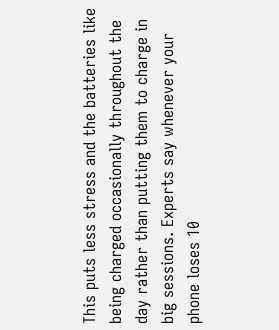This puts less stress and the batteries like being charged occasionally throughout the day rather than putting them to charge in big sessions. Experts say whenever your phone loses 10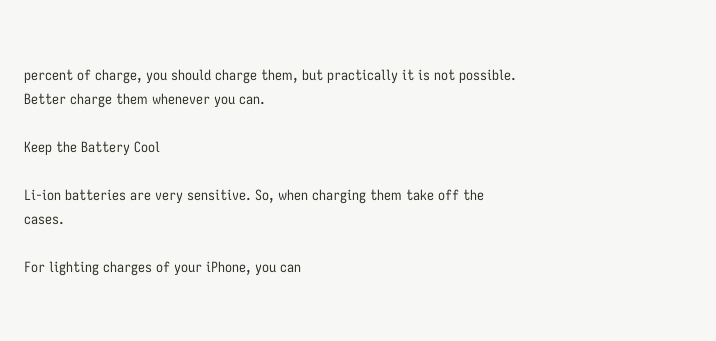percent of charge, you should charge them, but practically it is not possible. Better charge them whenever you can.

Keep the Battery Cool

Li-ion batteries are very sensitive. So, when charging them take off the cases.

For lighting charges of your iPhone, you can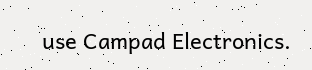use Campad Electronics.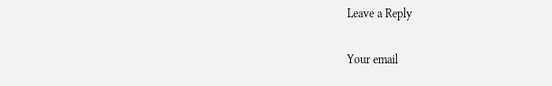Leave a Reply

Your email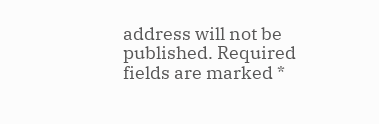address will not be published. Required fields are marked *